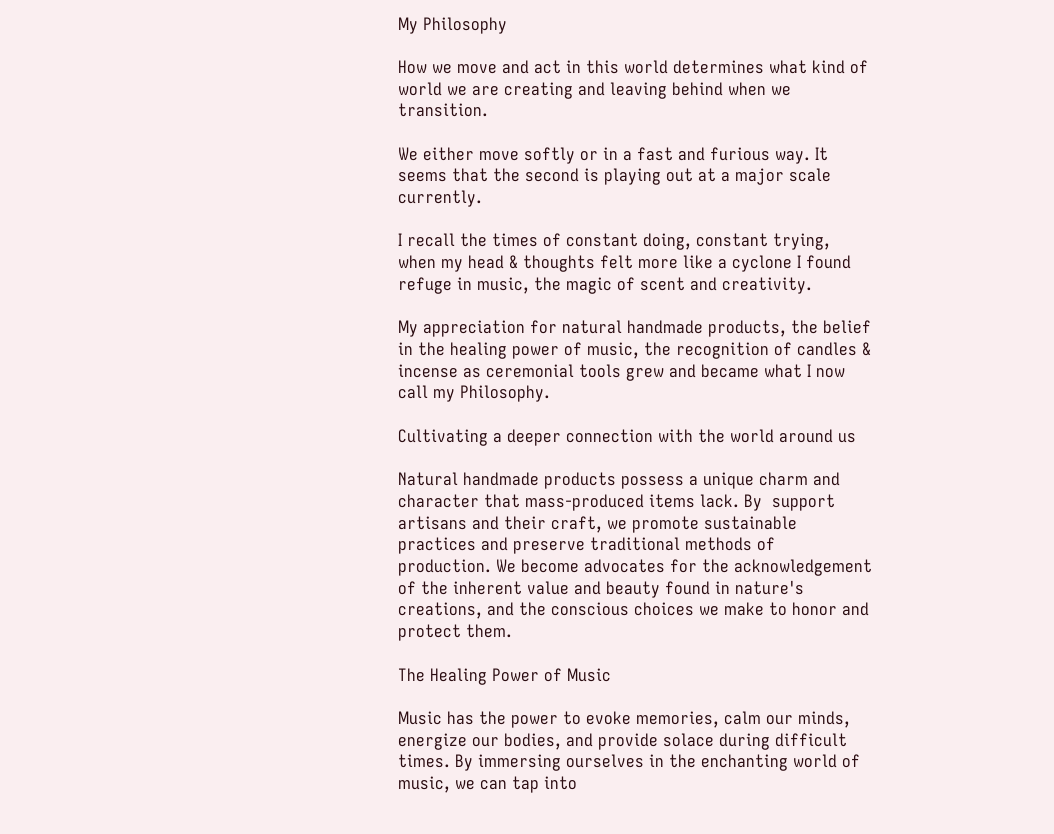My Philosophy

How we move and act in this world determines what kind of world we are creating and leaving behind when we transition.

We either move softly or in a fast and furious way. It seems that the second is playing out at a major scale currently.

I recall the times of constant doing, constant trying, when my head & thoughts felt more like a cyclone I found refuge in music, the magic of scent and creativity.

My appreciation for natural handmade products, the belief in the healing power of music, the recognition of candles & incense as ceremonial tools grew and became what I now call my Philosophy.

Cultivating a deeper connection with the world around us

Natural handmade products possess a unique charm and character that mass-produced items lack. By  support artisans and their craft, we promote sustainable practices and preserve traditional methods of production. We become advocates for the acknowledgement of the inherent value and beauty found in nature's creations, and the conscious choices we make to honor and protect them.

The Healing Power of Music

Music has the power to evoke memories, calm our minds, energize our bodies, and provide solace during difficult times. By immersing ourselves in the enchanting world of music, we can tap into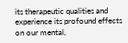its therapeutic qualities and experience its profound effects on our mental,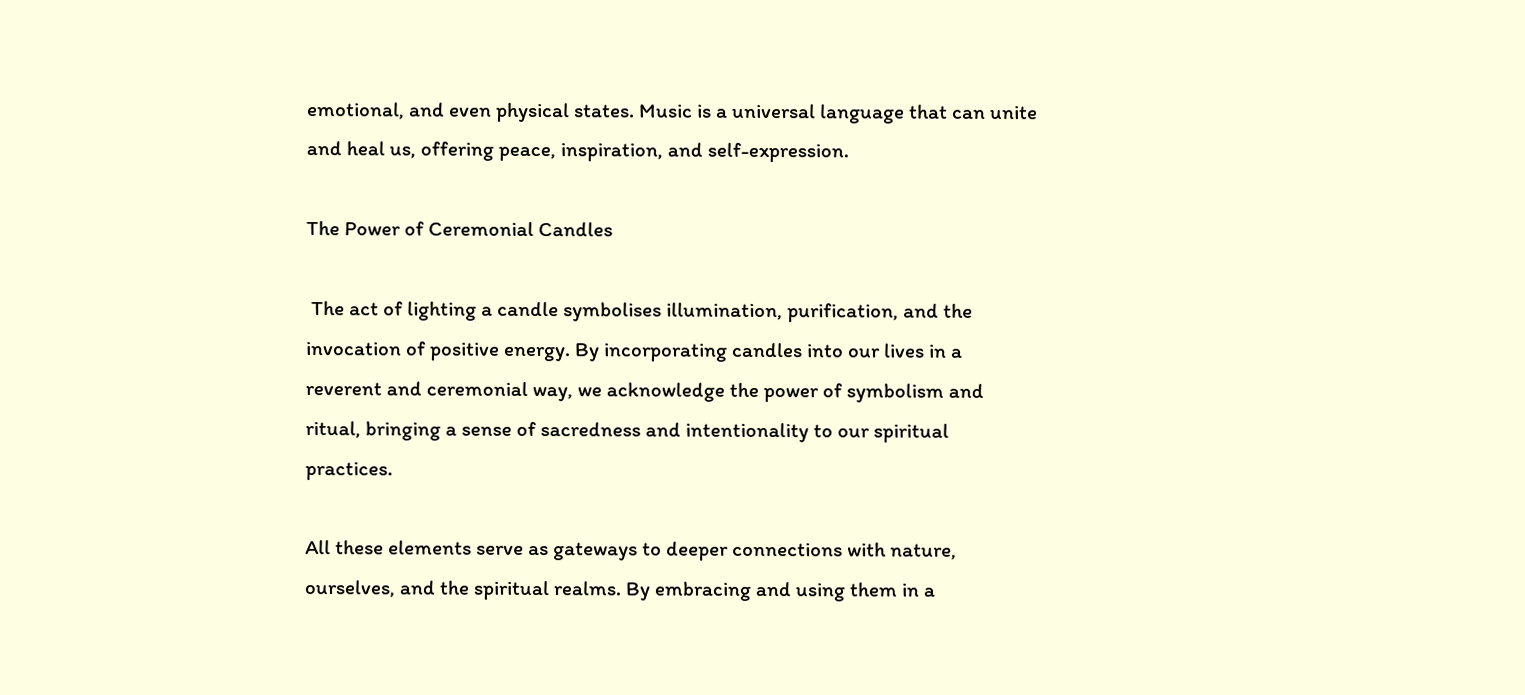emotional, and even physical states. Music is a universal language that can unite and heal us, offering peace, inspiration, and self-expression.

The Power of Ceremonial Candles

 The act of lighting a candle symbolises illumination, purification, and the invocation of positive energy. By incorporating candles into our lives in a reverent and ceremonial way, we acknowledge the power of symbolism and ritual, bringing a sense of sacredness and intentionality to our spiritual practices.

All these elements serve as gateways to deeper connections with nature, ourselves, and the spiritual realms. By embracing and using them in a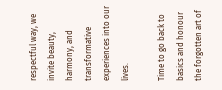respectful way, we invite beauty, harmony, and transformative experiences into our lives.

Time to go back to basics and honour the forgotten art of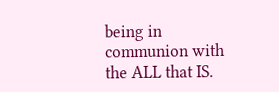being in communion with the ALL that IS.